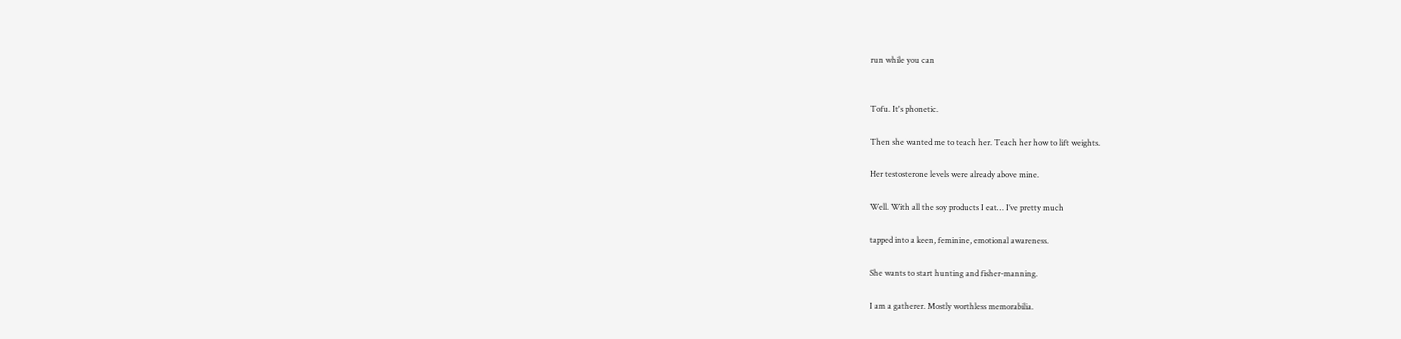run while you can


Tofu. It's phonetic.

Then she wanted me to teach her. Teach her how to lift weights.

Her testosterone levels were already above mine.

Well. With all the soy products I eat… I’ve pretty much

tapped into a keen, feminine, emotional awareness.

She wants to start hunting and fisher-manning.

I am a gatherer. Mostly worthless memorabilia.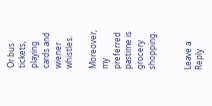Or bus tickets, playing cards and wiener whistles.

Moreover, my preferred pastime is grocery shopping.


Leave a Reply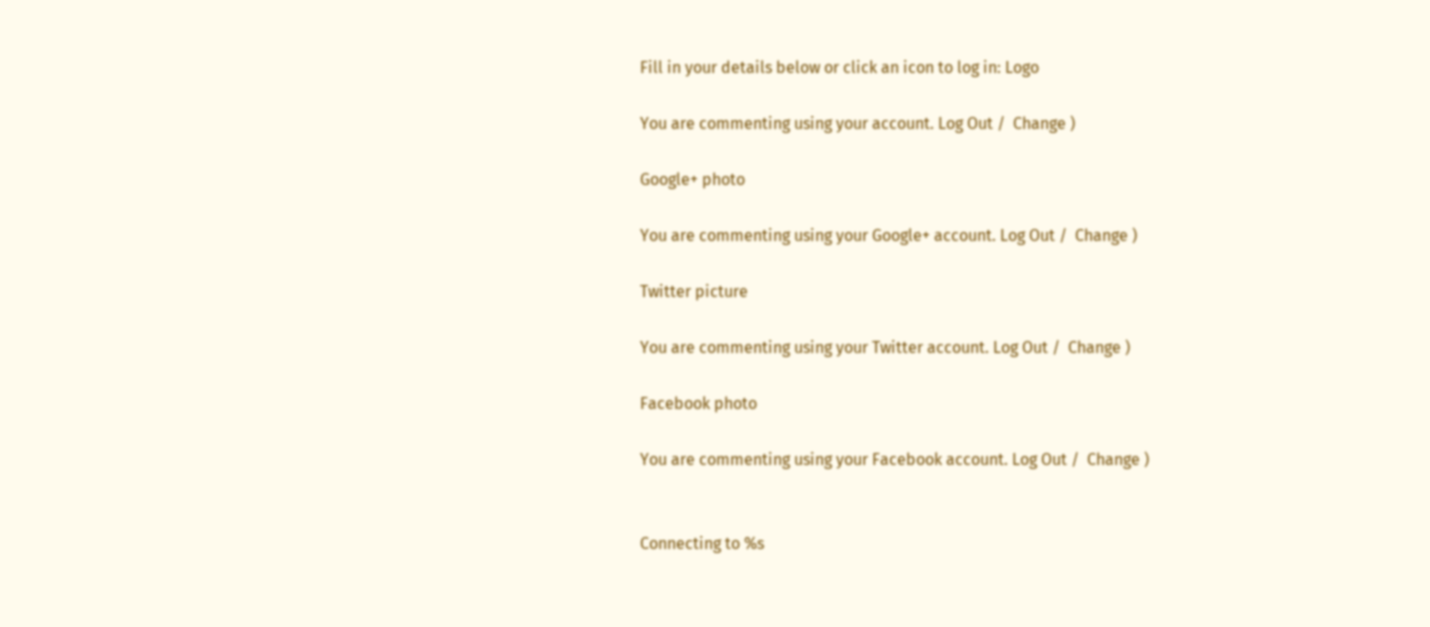Fill in your details below or click an icon to log in: Logo

You are commenting using your account. Log Out /  Change )

Google+ photo

You are commenting using your Google+ account. Log Out /  Change )

Twitter picture

You are commenting using your Twitter account. Log Out /  Change )

Facebook photo

You are commenting using your Facebook account. Log Out /  Change )


Connecting to %s